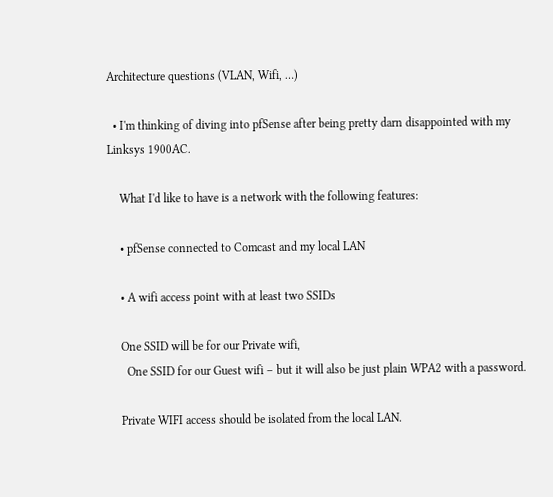Architecture questions (VLAN, Wifi, …)

  • I'm thinking of diving into pfSense after being pretty darn disappointed with my Linksys 1900AC.

    What I'd like to have is a network with the following features:

    • pfSense connected to Comcast and my local LAN

    • A wifi access point with at least two SSIDs

    One SSID will be for our Private wifi,
      One SSID for our Guest wifi – but it will also be just plain WPA2 with a password.

    Private WIFI access should be isolated from the local LAN.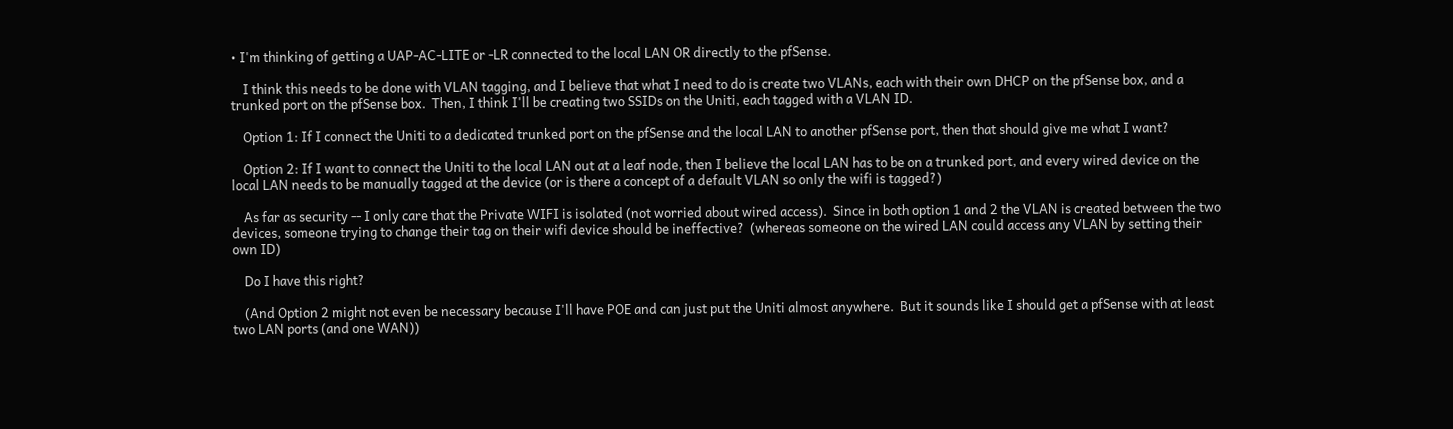• I'm thinking of getting a UAP-AC-LITE or -LR connected to the local LAN OR directly to the pfSense.

    I think this needs to be done with VLAN tagging, and I believe that what I need to do is create two VLANs, each with their own DHCP on the pfSense box, and a trunked port on the pfSense box.  Then, I think I'll be creating two SSIDs on the Uniti, each tagged with a VLAN ID.

    Option 1: If I connect the Uniti to a dedicated trunked port on the pfSense and the local LAN to another pfSense port, then that should give me what I want?

    Option 2: If I want to connect the Uniti to the local LAN out at a leaf node, then I believe the local LAN has to be on a trunked port, and every wired device on the local LAN needs to be manually tagged at the device (or is there a concept of a default VLAN so only the wifi is tagged?)

    As far as security -- I only care that the Private WIFI is isolated (not worried about wired access).  Since in both option 1 and 2 the VLAN is created between the two devices, someone trying to change their tag on their wifi device should be ineffective?  (whereas someone on the wired LAN could access any VLAN by setting their own ID)

    Do I have this right?

    (And Option 2 might not even be necessary because I'll have POE and can just put the Uniti almost anywhere.  But it sounds like I should get a pfSense with at least two LAN ports (and one WAN))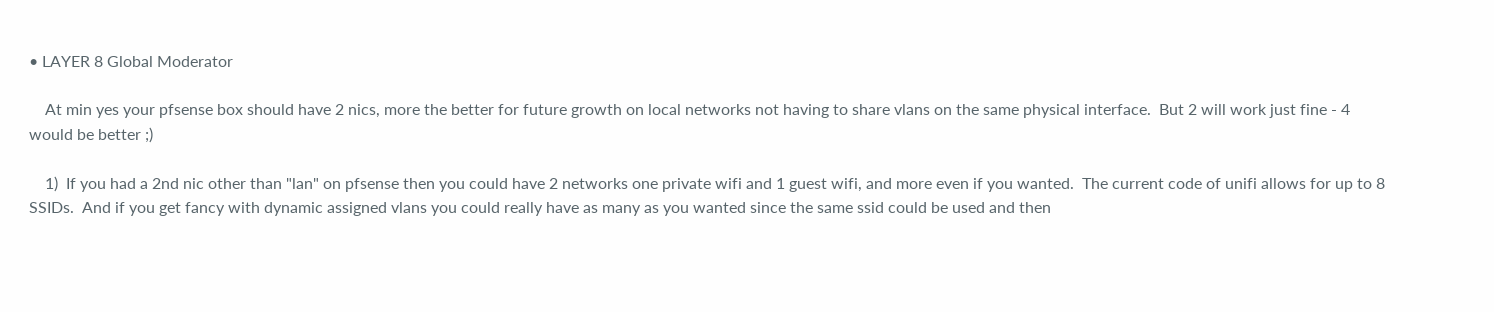• LAYER 8 Global Moderator

    At min yes your pfsense box should have 2 nics, more the better for future growth on local networks not having to share vlans on the same physical interface.  But 2 will work just fine - 4 would be better ;)

    1)  If you had a 2nd nic other than "lan" on pfsense then you could have 2 networks one private wifi and 1 guest wifi, and more even if you wanted.  The current code of unifi allows for up to 8 SSIDs.  And if you get fancy with dynamic assigned vlans you could really have as many as you wanted since the same ssid could be used and then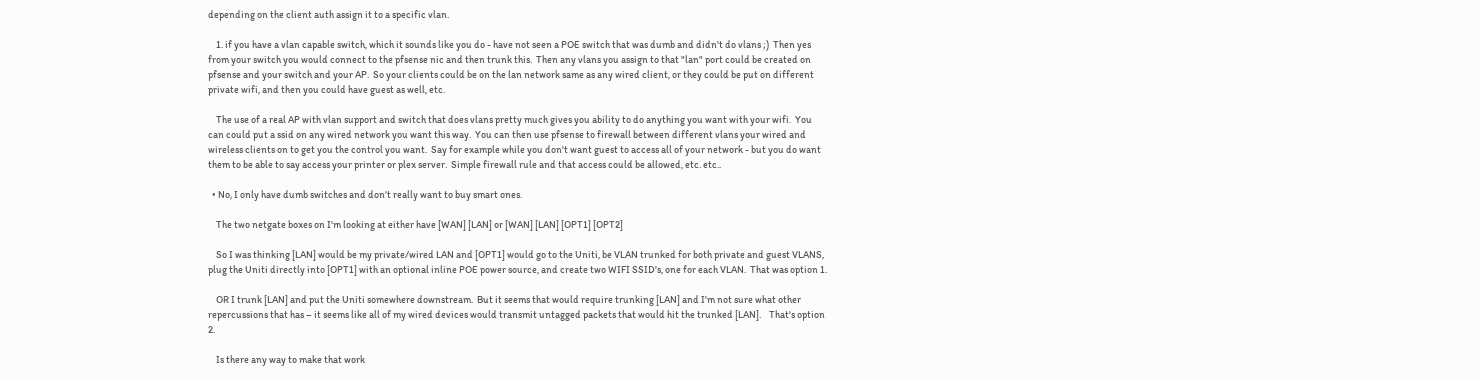depending on the client auth assign it to a specific vlan.

    1. if you have a vlan capable switch, which it sounds like you do - have not seen a POE switch that was dumb and didn't do vlans ;)  Then yes from your switch you would connect to the pfsense nic and then trunk this.  Then any vlans you assign to that "lan" port could be created on pfsense and your switch and your AP.  So your clients could be on the lan network same as any wired client, or they could be put on different private wifi, and then you could have guest as well, etc.

    The use of a real AP with vlan support and switch that does vlans pretty much gives you ability to do anything you want with your wifi.  You can could put a ssid on any wired network you want this way.  You can then use pfsense to firewall between different vlans your wired and wireless clients on to get you the control you want.  Say for example while you don't want guest to access all of your network - but you do want them to be able to say access your printer or plex server.  Simple firewall rule and that access could be allowed, etc. etc..

  • No, I only have dumb switches and don't really want to buy smart ones.

    The two netgate boxes on I'm looking at either have [WAN] [LAN] or [WAN] [LAN] [OPT1] [OPT2]

    So I was thinking [LAN] would be my private/wired LAN and [OPT1] would go to the Uniti, be VLAN trunked for both private and guest VLANS, plug the Uniti directly into [OPT1] with an optional inline POE power source, and create two WIFI SSID's, one for each VLAN.  That was option 1.

    OR I trunk [LAN] and put the Uniti somewhere downstream.  But it seems that would require trunking [LAN] and I'm not sure what other repercussions that has – it seems like all of my wired devices would transmit untagged packets that would hit the trunked [LAN].    That's option 2.

    Is there any way to make that work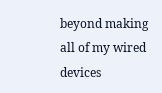beyond making all of my wired devices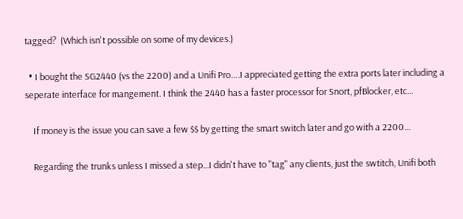tagged?  (Which isn't possible on some of my devices.)

  • I bought the SG2440 (vs the 2200) and a Unifi Pro….I appreciated getting the extra ports later including a seperate interface for mangement. I think the 2440 has a faster processor for Snort, pfBlocker, etc...

    If money is the issue you can save a few $$ by getting the smart switch later and go with a 2200...

    Regarding the trunks unless I missed a step...I didn't have to "tag" any clients, just the swtitch, Unifi both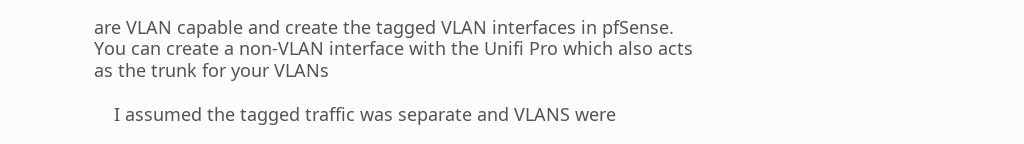are VLAN capable and create the tagged VLAN interfaces in pfSense. You can create a non-VLAN interface with the Unifi Pro which also acts as the trunk for your VLANs

    I assumed the tagged traffic was separate and VLANS were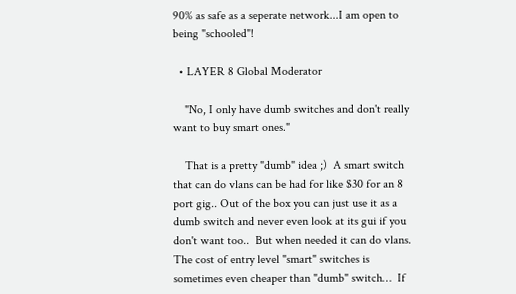90% as safe as a seperate network...I am open to being "schooled"!

  • LAYER 8 Global Moderator

    "No, I only have dumb switches and don't really want to buy smart ones."

    That is a pretty "dumb" idea ;)  A smart switch that can do vlans can be had for like $30 for an 8 port gig.. Out of the box you can just use it as a dumb switch and never even look at its gui if you don't want too..  But when needed it can do vlans.  The cost of entry level "smart" switches is sometimes even cheaper than "dumb" switch…  If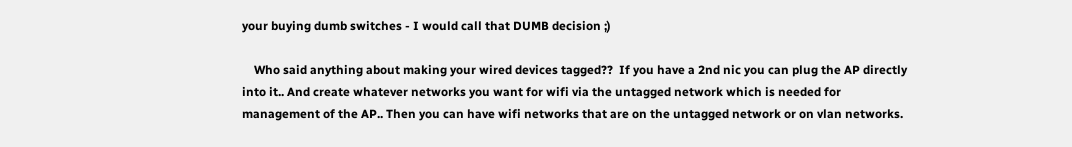your buying dumb switches - I would call that DUMB decision ;)

    Who said anything about making your wired devices tagged??  If you have a 2nd nic you can plug the AP directly into it.. And create whatever networks you want for wifi via the untagged network which is needed for management of the AP.. Then you can have wifi networks that are on the untagged network or on vlan networks.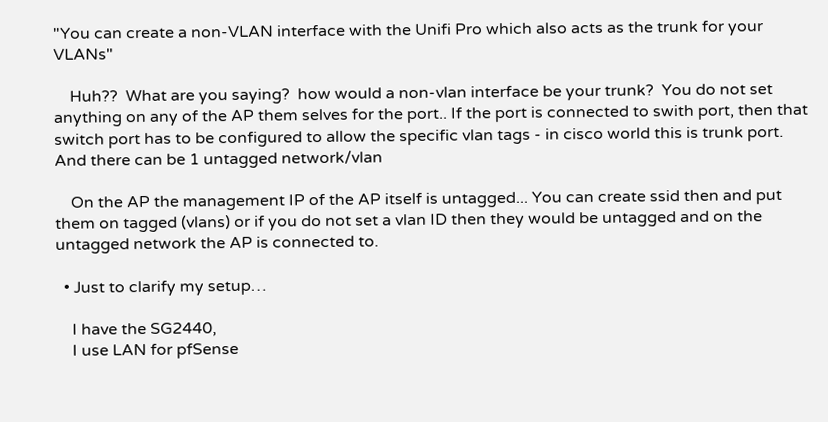"You can create a non-VLAN interface with the Unifi Pro which also acts as the trunk for your VLANs"

    Huh??  What are you saying?  how would a non-vlan interface be your trunk?  You do not set anything on any of the AP them selves for the port.. If the port is connected to swith port, then that switch port has to be configured to allow the specific vlan tags - in cisco world this is trunk port.  And there can be 1 untagged network/vlan

    On the AP the management IP of the AP itself is untagged... You can create ssid then and put them on tagged (vlans) or if you do not set a vlan ID then they would be untagged and on the untagged network the AP is connected to.

  • Just to clarify my setup…

    I have the SG2440,
    I use LAN for pfSense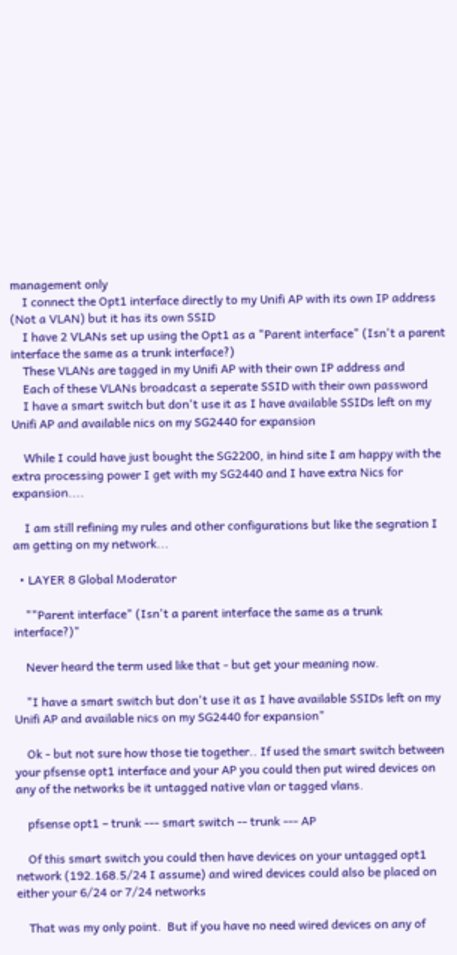management only
    I connect the Opt1 interface directly to my Unifi AP with its own IP address (Not a VLAN) but it has its own SSID
    I have 2 VLANs set up using the Opt1 as a "Parent interface" (Isn't a parent interface the same as a trunk interface?)
    These VLANs are tagged in my Unifi AP with their own IP address and
    Each of these VLANs broadcast a seperate SSID with their own password
    I have a smart switch but don't use it as I have available SSIDs left on my Unifi AP and available nics on my SG2440 for expansion

    While I could have just bought the SG2200, in hind site I am happy with the extra processing power I get with my SG2440 and I have extra Nics for expansion....

    I am still refining my rules and other configurations but like the segration I am getting on my network...

  • LAYER 8 Global Moderator

    ""Parent interface" (Isn't a parent interface the same as a trunk interface?)"

    Never heard the term used like that - but get your meaning now.

    "I have a smart switch but don't use it as I have available SSIDs left on my Unifi AP and available nics on my SG2440 for expansion"

    Ok - but not sure how those tie together.. If used the smart switch between your pfsense opt1 interface and your AP you could then put wired devices on any of the networks be it untagged native vlan or tagged vlans.

    pfsense opt1 – trunk --- smart switch -- trunk --- AP

    Of this smart switch you could then have devices on your untagged opt1 network (192.168.5/24 I assume) and wired devices could also be placed on either your 6/24 or 7/24 networks

    That was my only point.  But if you have no need wired devices on any of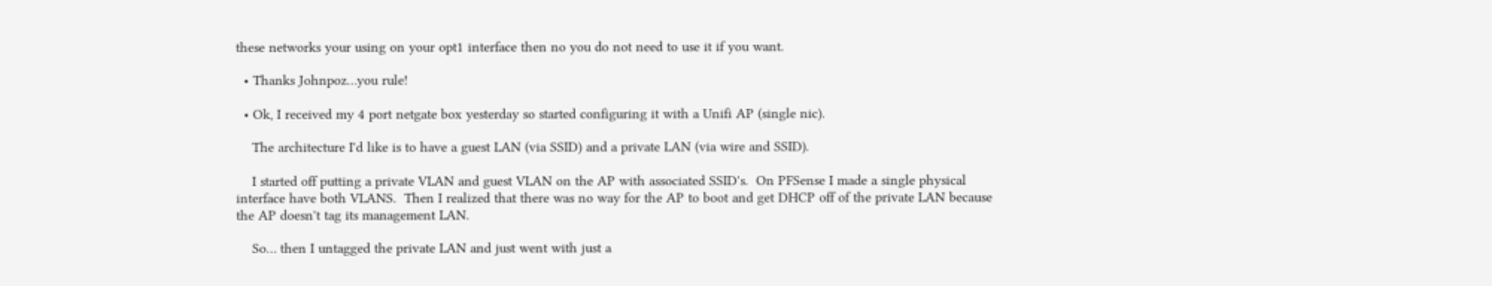these networks your using on your opt1 interface then no you do not need to use it if you want.

  • Thanks Johnpoz…you rule!

  • Ok, I received my 4 port netgate box yesterday so started configuring it with a Unifi AP (single nic).

    The architecture I'd like is to have a guest LAN (via SSID) and a private LAN (via wire and SSID).

    I started off putting a private VLAN and guest VLAN on the AP with associated SSID's.  On PFSense I made a single physical interface have both VLANS.  Then I realized that there was no way for the AP to boot and get DHCP off of the private LAN because the AP doesn't tag its management LAN.

    So… then I untagged the private LAN and just went with just a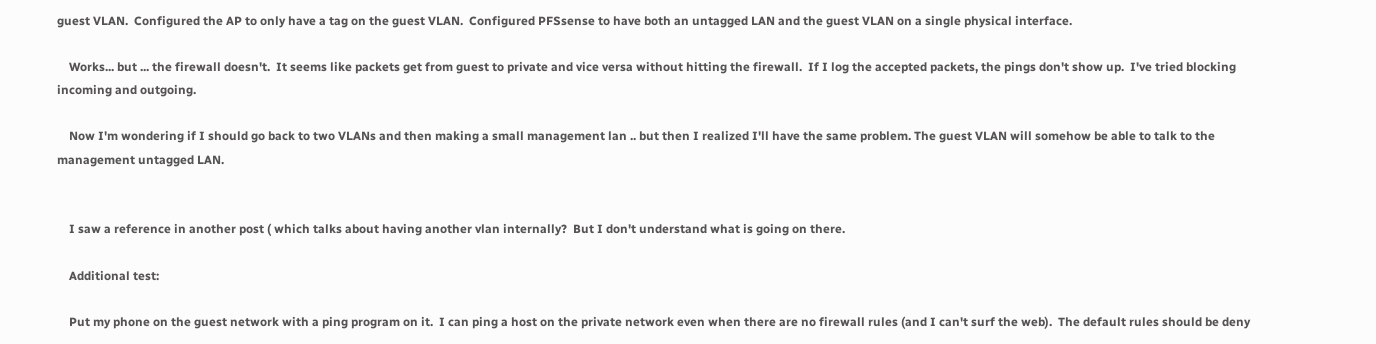guest VLAN.  Configured the AP to only have a tag on the guest VLAN.  Configured PFSsense to have both an untagged LAN and the guest VLAN on a single physical interface.

    Works... but ... the firewall doesn't.  It seems like packets get from guest to private and vice versa without hitting the firewall.  If I log the accepted packets, the pings don't show up.  I've tried blocking incoming and outgoing.

    Now I'm wondering if I should go back to two VLANs and then making a small management lan .. but then I realized I'll have the same problem. The guest VLAN will somehow be able to talk to the management untagged LAN.


    I saw a reference in another post ( which talks about having another vlan internally?  But I don't understand what is going on there.

    Additional test:

    Put my phone on the guest network with a ping program on it.  I can ping a host on the private network even when there are no firewall rules (and I can't surf the web).  The default rules should be deny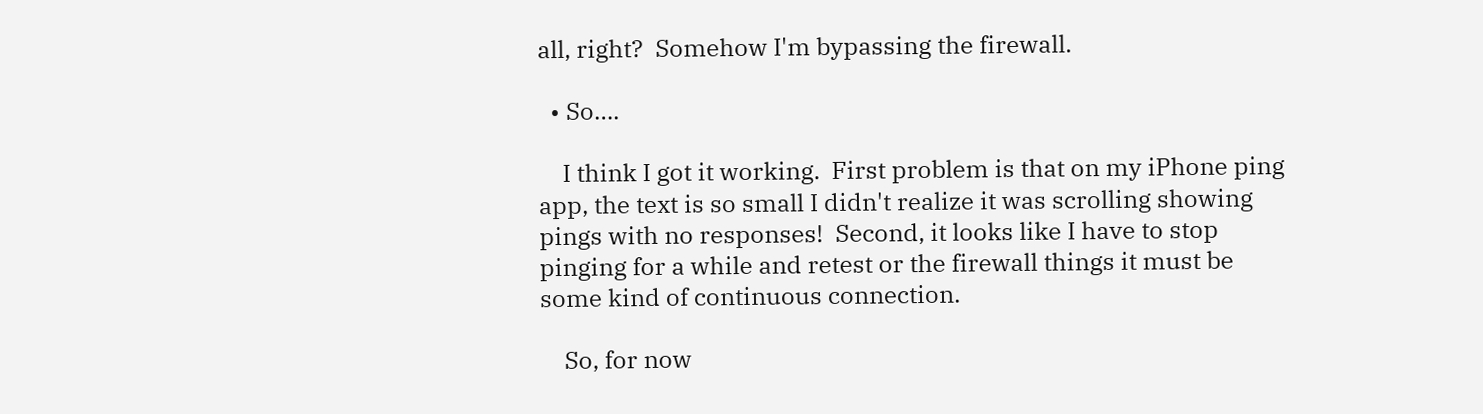all, right?  Somehow I'm bypassing the firewall.

  • So….

    I think I got it working.  First problem is that on my iPhone ping app, the text is so small I didn't realize it was scrolling showing pings with no responses!  Second, it looks like I have to stop pinging for a while and retest or the firewall things it must be some kind of continuous connection.

    So, for now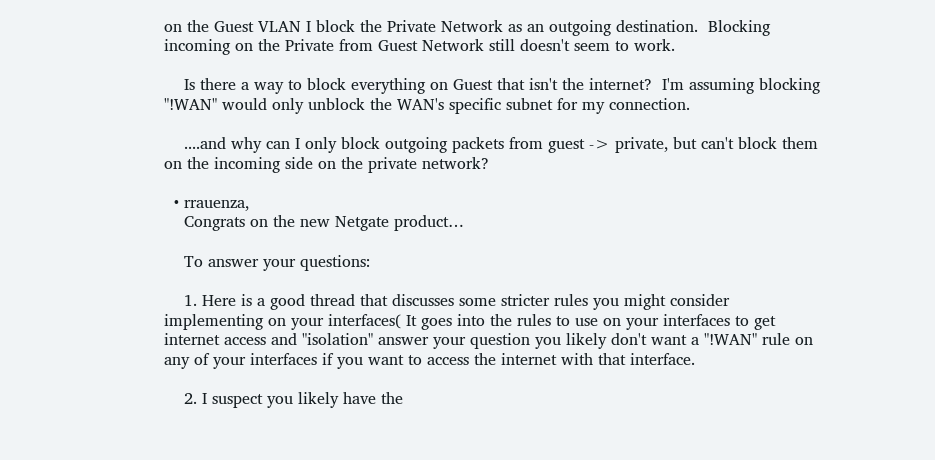on the Guest VLAN I block the Private Network as an outgoing destination.  Blocking incoming on the Private from Guest Network still doesn't seem to work.

    Is there a way to block everything on Guest that isn't the internet?  I'm assuming blocking "!WAN" would only unblock the WAN's specific subnet for my connection.

    ....and why can I only block outgoing packets from guest -> private, but can't block them on the incoming side on the private network?

  • rrauenza,
    Congrats on the new Netgate product…

    To answer your questions:

    1. Here is a good thread that discusses some stricter rules you might consider implementing on your interfaces( It goes into the rules to use on your interfaces to get internet access and "isolation" answer your question you likely don't want a "!WAN" rule on any of your interfaces if you want to access the internet with that interface.

    2. I suspect you likely have the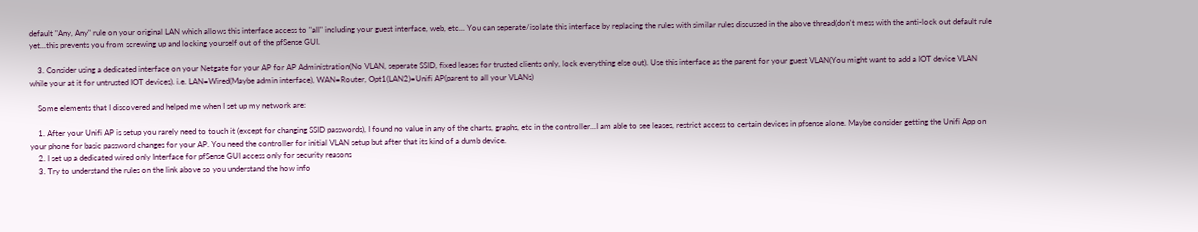default "Any, Any" rule on your original LAN which allows this interface access to "all" including your guest interface, web, etc... You can seperate/isolate this interface by replacing the rules with similar rules discussed in the above thread(don't mess with the anti-lock out default rule yet...this prevents you from screwing up and locking yourself out of the pfSense GUI.

    3. Consider using a dedicated interface on your Netgate for your AP for AP Administration(No VLAN, seperate SSID, fixed leases for trusted clients only, lock everything else out). Use this interface as the parent for your guest VLAN(You might want to add a IOT device VLAN while your at it for untrusted IOT devices). i.e. LAN=Wired(Maybe admin interface), WAN=Router, Opt1(LAN2)=Unifi AP(parent to all your VLANs)

    Some elements that I discovered and helped me when I set up my network are:

    1. After your Unifi AP is setup you rarely need to touch it (except for changing SSID passwords), I found no value in any of the charts, graphs, etc in the controller...I am able to see leases, restrict access to certain devices in pfsense alone. Maybe consider getting the Unifi App on your phone for basic password changes for your AP. You need the controller for initial VLAN setup but after that its kind of a dumb device.
    2. I set up a dedicated wired only Interface for pfSense GUI access only for security reasons
    3. Try to understand the rules on the link above so you understand the how info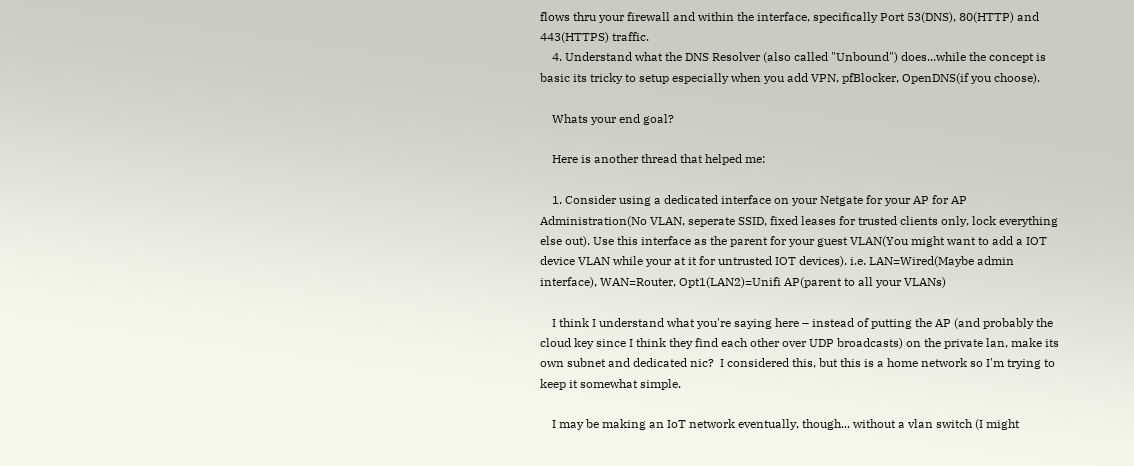flows thru your firewall and within the interface, specifically Port 53(DNS), 80(HTTP) and 443(HTTPS) traffic.
    4. Understand what the DNS Resolver (also called "Unbound") does...while the concept is basic its tricky to setup especially when you add VPN, pfBlocker, OpenDNS(if you choose).

    Whats your end goal?

    Here is another thread that helped me:

    1. Consider using a dedicated interface on your Netgate for your AP for AP Administration(No VLAN, seperate SSID, fixed leases for trusted clients only, lock everything else out). Use this interface as the parent for your guest VLAN(You might want to add a IOT device VLAN while your at it for untrusted IOT devices). i.e. LAN=Wired(Maybe admin interface), WAN=Router, Opt1(LAN2)=Unifi AP(parent to all your VLANs)

    I think I understand what you're saying here – instead of putting the AP (and probably the cloud key since I think they find each other over UDP broadcasts) on the private lan, make its own subnet and dedicated nic?  I considered this, but this is a home network so I'm trying to keep it somewhat simple.

    I may be making an IoT network eventually, though... without a vlan switch (I might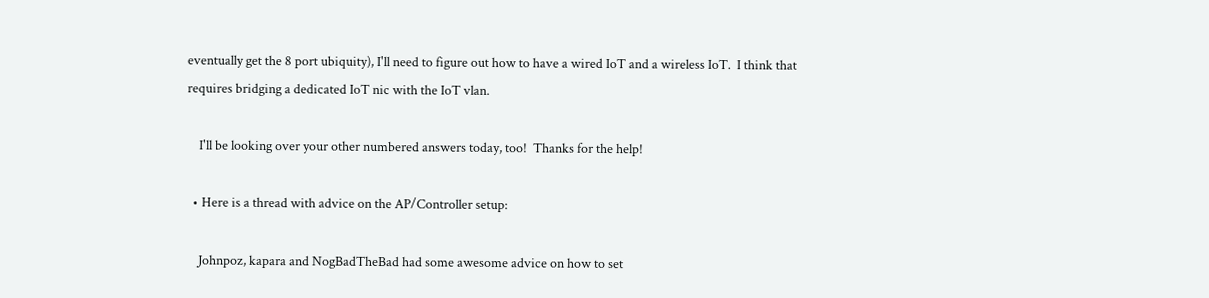eventually get the 8 port ubiquity), I'll need to figure out how to have a wired IoT and a wireless IoT.  I think that requires bridging a dedicated IoT nic with the IoT vlan.

    I'll be looking over your other numbered answers today, too!  Thanks for the help!

  • Here is a thread with advice on the AP/Controller setup:

    Johnpoz, kapara and NogBadTheBad had some awesome advice on how to set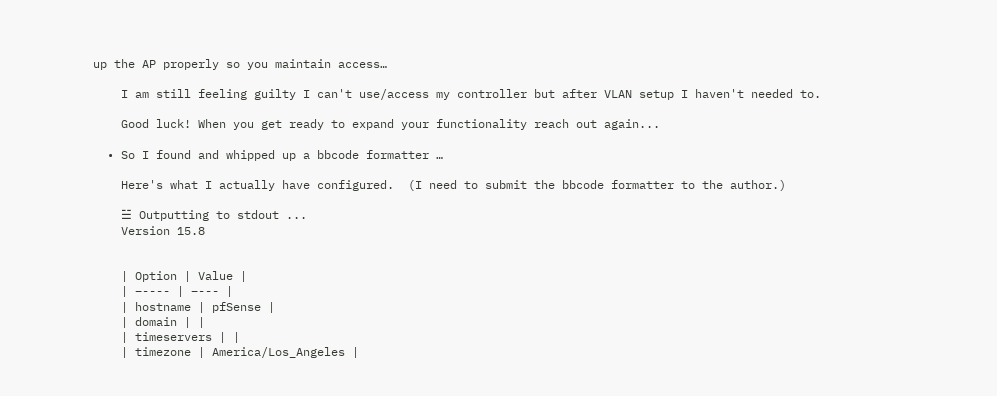up the AP properly so you maintain access…

    I am still feeling guilty I can't use/access my controller but after VLAN setup I haven't needed to.

    Good luck! When you get ready to expand your functionality reach out again...

  • So I found and whipped up a bbcode formatter …

    Here's what I actually have configured.  (I need to submit the bbcode formatter to the author.)

    ☱ Outputting to stdout ...
    Version 15.8


    | Option | Value |
    | –---- | –--- |
    | hostname | pfSense |
    | domain | |
    | timeservers | |
    | timezone | America/Los_Angeles |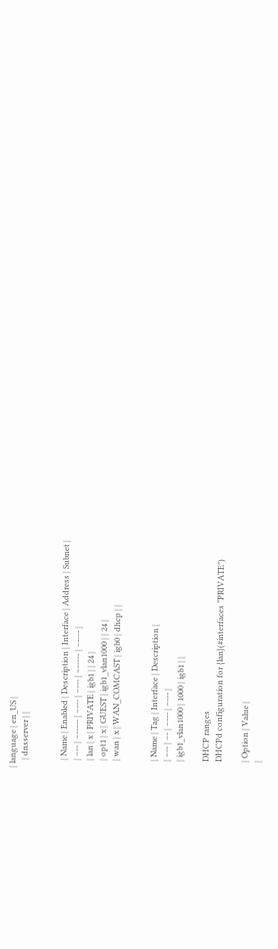| language | en_US |
    | dnsserver | |


    | Name | Enabled | Description | Interface | Address | Subnet |
    | –-- | –----- | –--- | –--- | –----- | –---- |
    | lan | x | PRIVATE | igb1 | | 24 |
    | opt1 | x | GUEST | igb1_vlan1000 | | 24 |
    | wan | x | WAN_COMCAST | igb0 | dhcp | |


    | Name | Tag | Interface | Description |
    | –-- | –- | –--- | –--- |
    | igb1_vlan1000 | 1000 | igb1 | |

    DHCP ranges
    DHCPd configuration for {lan}(#interfaces "PRIVATE")

    | Option | Value |
    |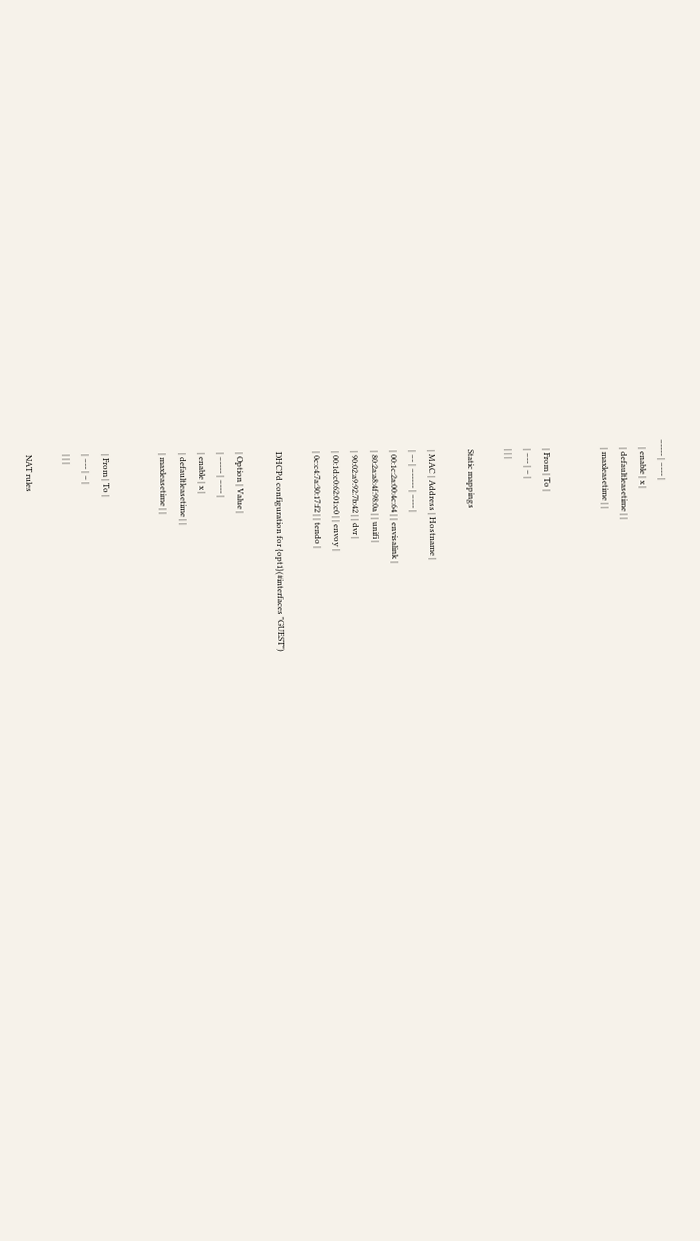–---- | –--- |
    | enable | x |
    | defaultleasetime | |
    | maxleasetime | |


    | From | To |
    | –-- | – |
    | | |

    Static mappings

    | MAC | Address | Hostname |
    | –- | –----- | –--- |
    | 00:1c:2a:00:4c:64 | | envisalink |
    | 80:2a:a8:4f:98:0a | | unifi |
    | 90:02:a9:92:7b:42 | | dvr |
    | 00:1d:c0:62:01:c0 | | envoy |
    | 0c:c4:7a:30:17:f2 | | tendo |

    DHCPd configuration for {opt1}(#interfaces "GUEST")

    | Option | Value |
    | –---- | –--- |
    | enable | x |
    | defaultleasetime | |
    | maxleasetime | |


    | From | To |
    | –-- | – |
    | | |

    NAT rules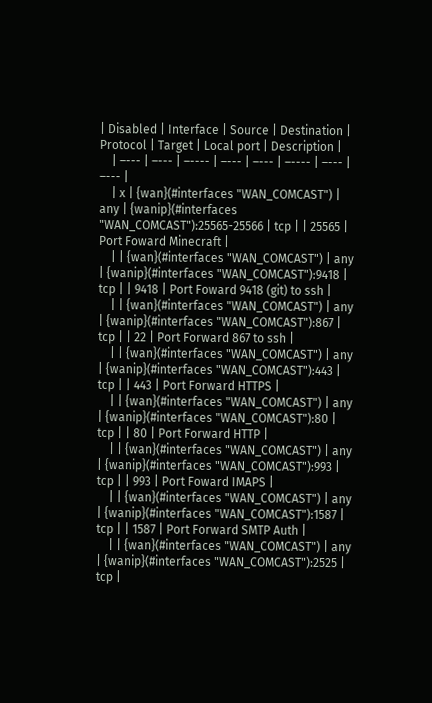| Disabled | Interface | Source | Destination | Protocol | Target | Local port | Description |
    | –--- | –--- | –---- | –--- | –--- | –---- | –--- | –--- |
    | x | {wan}(#interfaces "WAN_COMCAST") | any | {wanip}(#interfaces "WAN_COMCAST"):25565-25566 | tcp | | 25565 | Port Foward Minecraft |
    | | {wan}(#interfaces "WAN_COMCAST") | any | {wanip}(#interfaces "WAN_COMCAST"):9418 | tcp | | 9418 | Port Foward 9418 (git) to ssh |
    | | {wan}(#interfaces "WAN_COMCAST") | any | {wanip}(#interfaces "WAN_COMCAST"):867 | tcp | | 22 | Port Forward 867 to ssh |
    | | {wan}(#interfaces "WAN_COMCAST") | any | {wanip}(#interfaces "WAN_COMCAST"):443 | tcp | | 443 | Port Forward HTTPS |
    | | {wan}(#interfaces "WAN_COMCAST") | any | {wanip}(#interfaces "WAN_COMCAST"):80 | tcp | | 80 | Port Forward HTTP |
    | | {wan}(#interfaces "WAN_COMCAST") | any | {wanip}(#interfaces "WAN_COMCAST"):993 | tcp | | 993 | Port Foward IMAPS |
    | | {wan}(#interfaces "WAN_COMCAST") | any | {wanip}(#interfaces "WAN_COMCAST"):1587 | tcp | | 1587 | Port Forward SMTP Auth |
    | | {wan}(#interfaces "WAN_COMCAST") | any | {wanip}(#interfaces "WAN_COMCAST"):2525 | tcp |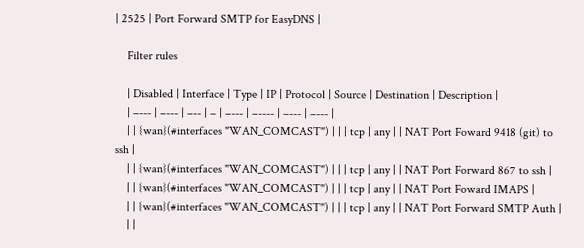| 2525 | Port Forward SMTP for EasyDNS |

    Filter rules

    | Disabled | Interface | Type | IP | Protocol | Source | Destination | Description |
    | –--- | –--- | –-- | – | –--- | –---- | –--- | –--- |
    | | {wan}(#interfaces "WAN_COMCAST") | | | tcp | any | | NAT Port Foward 9418 (git) to ssh |
    | | {wan}(#interfaces "WAN_COMCAST") | | | tcp | any | | NAT Port Forward 867 to ssh |
    | | {wan}(#interfaces "WAN_COMCAST") | | | tcp | any | | NAT Port Foward IMAPS |
    | | {wan}(#interfaces "WAN_COMCAST") | | | tcp | any | | NAT Port Forward SMTP Auth |
    | |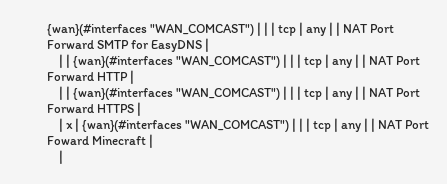{wan}(#interfaces "WAN_COMCAST") | | | tcp | any | | NAT Port Forward SMTP for EasyDNS |
    | | {wan}(#interfaces "WAN_COMCAST") | | | tcp | any | | NAT Port Forward HTTP |
    | | {wan}(#interfaces "WAN_COMCAST") | | | tcp | any | | NAT Port Forward HTTPS |
    | x | {wan}(#interfaces "WAN_COMCAST") | | | tcp | any | | NAT Port Foward Minecraft |
    |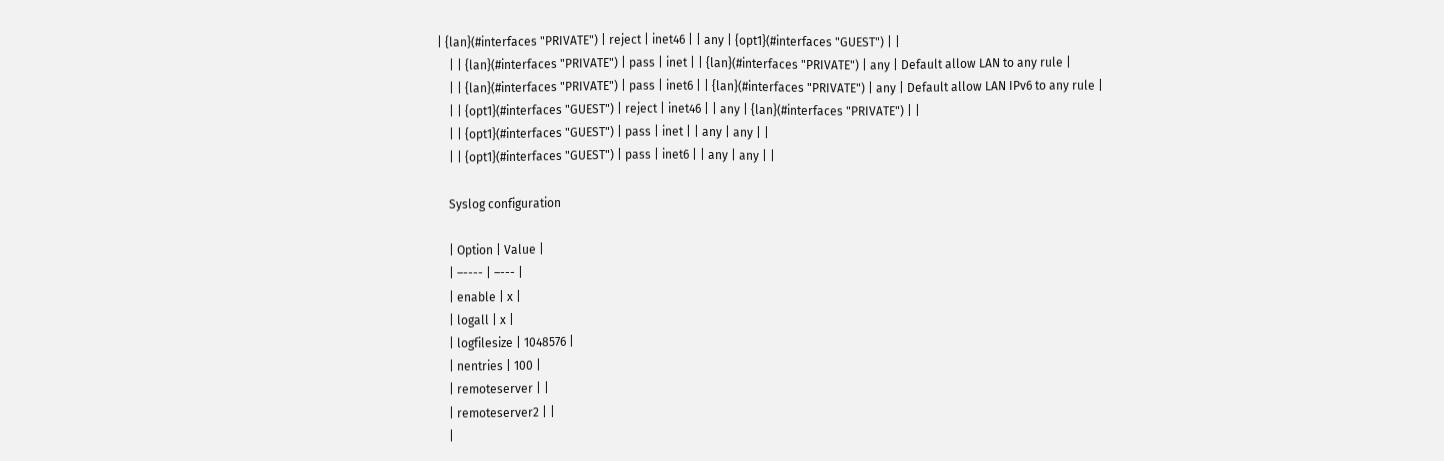| {lan}(#interfaces "PRIVATE") | reject | inet46 | | any | {opt1}(#interfaces "GUEST") | |
    | | {lan}(#interfaces "PRIVATE") | pass | inet | | {lan}(#interfaces "PRIVATE") | any | Default allow LAN to any rule |
    | | {lan}(#interfaces "PRIVATE") | pass | inet6 | | {lan}(#interfaces "PRIVATE") | any | Default allow LAN IPv6 to any rule |
    | | {opt1}(#interfaces "GUEST") | reject | inet46 | | any | {lan}(#interfaces "PRIVATE") | |
    | | {opt1}(#interfaces "GUEST") | pass | inet | | any | any | |
    | | {opt1}(#interfaces "GUEST") | pass | inet6 | | any | any | |

    Syslog configuration

    | Option | Value |
    | –---- | –--- |
    | enable | x |
    | logall | x |
    | logfilesize | 1048576 |
    | nentries | 100 |
    | remoteserver | |
    | remoteserver2 | |
    |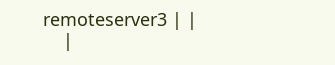remoteserver3 | |
    |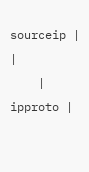sourceip | |
    | ipproto |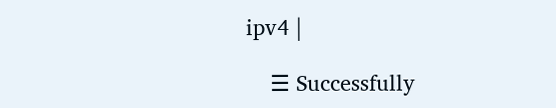ipv4 |

    ☰ Successfully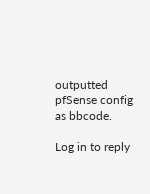outputted pfSense config as bbcode.

Log in to reply